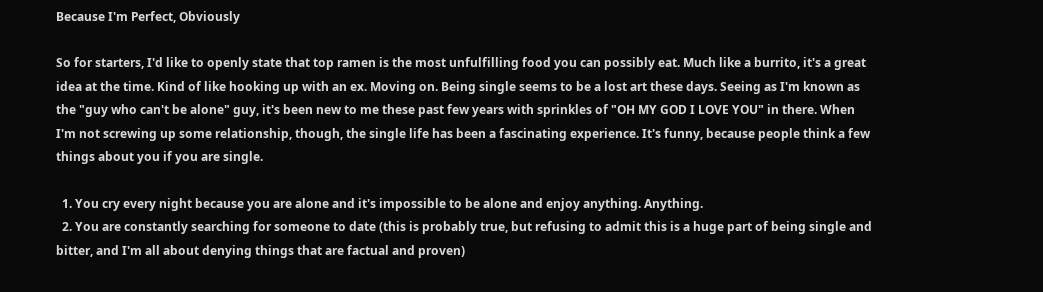Because I'm Perfect, Obviously

So for starters, I'd like to openly state that top ramen is the most unfulfilling food you can possibly eat. Much like a burrito, it's a great idea at the time. Kind of like hooking up with an ex. Moving on. Being single seems to be a lost art these days. Seeing as I'm known as the "guy who can't be alone" guy, it's been new to me these past few years with sprinkles of "OH MY GOD I LOVE YOU" in there. When I'm not screwing up some relationship, though, the single life has been a fascinating experience. It's funny, because people think a few things about you if you are single.

  1. You cry every night because you are alone and it's impossible to be alone and enjoy anything. Anything.
  2. You are constantly searching for someone to date (this is probably true, but refusing to admit this is a huge part of being single and bitter, and I'm all about denying things that are factual and proven)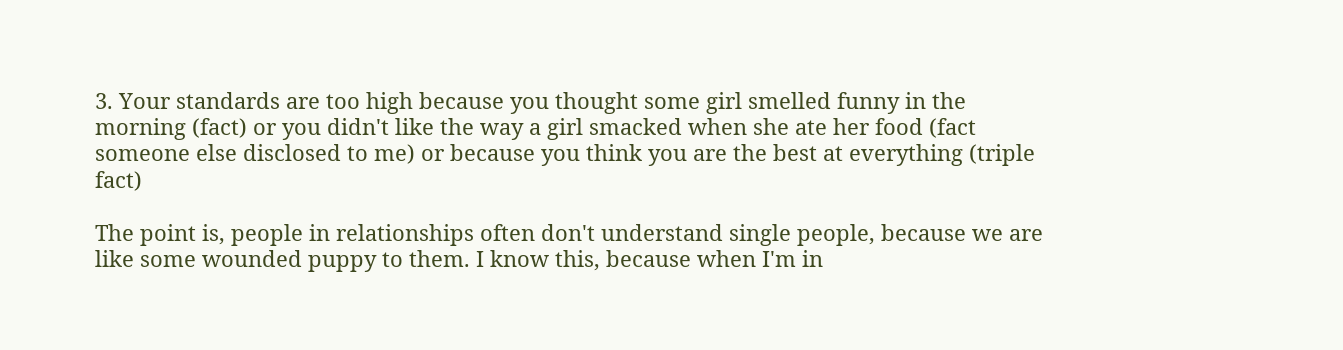3. Your standards are too high because you thought some girl smelled funny in the morning (fact) or you didn't like the way a girl smacked when she ate her food (fact someone else disclosed to me) or because you think you are the best at everything (triple fact)

The point is, people in relationships often don't understand single people, because we are like some wounded puppy to them. I know this, because when I'm in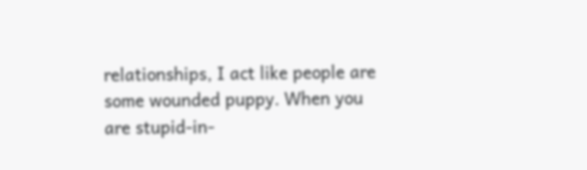relationships, I act like people are some wounded puppy. When you are stupid-in-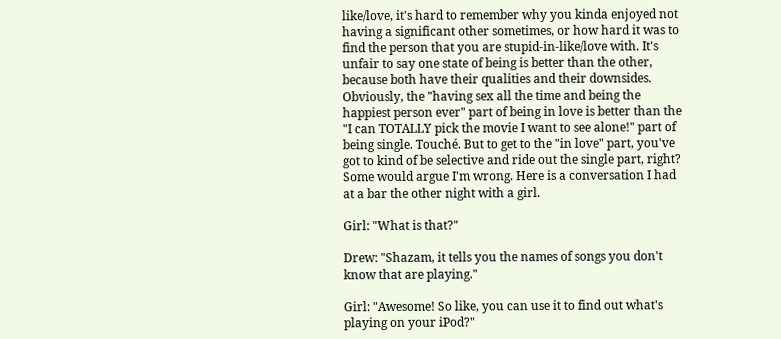like/love, it's hard to remember why you kinda enjoyed not having a significant other sometimes, or how hard it was to find the person that you are stupid-in-like/love with. It's unfair to say one state of being is better than the other, because both have their qualities and their downsides. Obviously, the "having sex all the time and being the happiest person ever" part of being in love is better than the "I can TOTALLY pick the movie I want to see alone!" part of being single. Touché. But to get to the "in love" part, you've got to kind of be selective and ride out the single part, right? Some would argue I'm wrong. Here is a conversation I had at a bar the other night with a girl.

Girl: "What is that?"

Drew: "Shazam, it tells you the names of songs you don't know that are playing."

Girl: "Awesome! So like, you can use it to find out what's playing on your iPod?"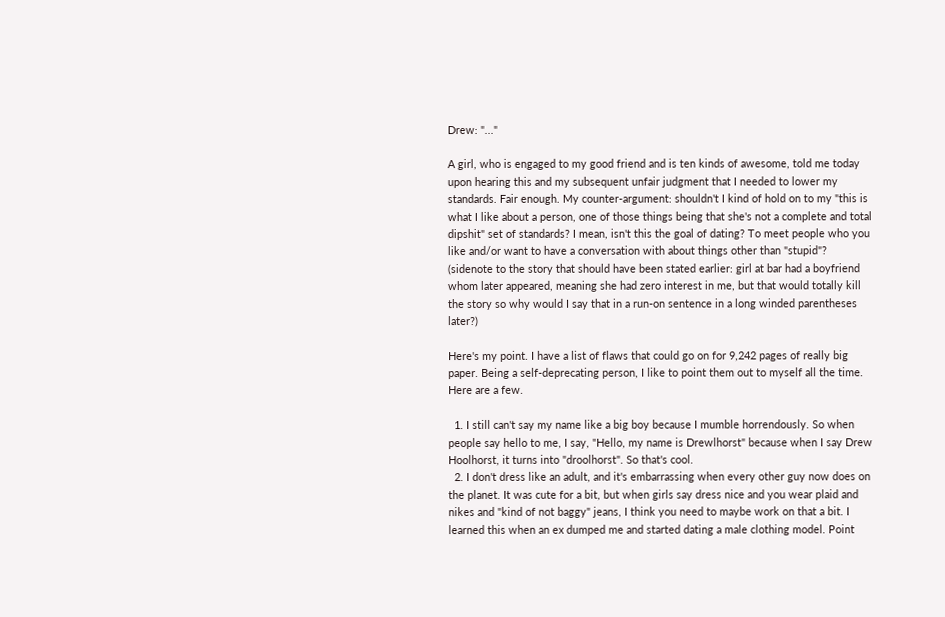Drew: "..."

A girl, who is engaged to my good friend and is ten kinds of awesome, told me today upon hearing this and my subsequent unfair judgment that I needed to lower my standards. Fair enough. My counter-argument: shouldn't I kind of hold on to my "this is what I like about a person, one of those things being that she's not a complete and total dipshit" set of standards? I mean, isn't this the goal of dating? To meet people who you like and/or want to have a conversation with about things other than "stupid"? (sidenote to the story that should have been stated earlier: girl at bar had a boyfriend whom later appeared, meaning she had zero interest in me, but that would totally kill the story so why would I say that in a run-on sentence in a long winded parentheses later?)

Here's my point. I have a list of flaws that could go on for 9,242 pages of really big paper. Being a self-deprecating person, I like to point them out to myself all the time. Here are a few.

  1. I still can't say my name like a big boy because I mumble horrendously. So when people say hello to me, I say, "Hello, my name is Drewlhorst" because when I say Drew Hoolhorst, it turns into "droolhorst". So that's cool.
  2. I don't dress like an adult, and it's embarrassing when every other guy now does on the planet. It was cute for a bit, but when girls say dress nice and you wear plaid and nikes and "kind of not baggy" jeans, I think you need to maybe work on that a bit. I learned this when an ex dumped me and started dating a male clothing model. Point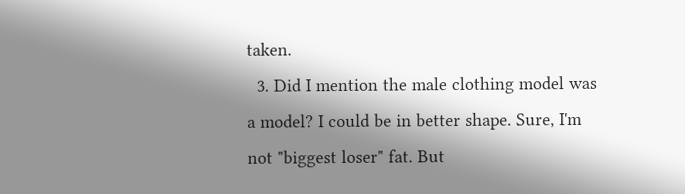taken.
  3. Did I mention the male clothing model was a model? I could be in better shape. Sure, I'm not "biggest loser" fat. But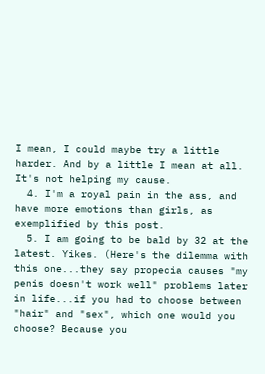I mean, I could maybe try a little harder. And by a little I mean at all. It's not helping my cause.
  4. I'm a royal pain in the ass, and have more emotions than girls, as exemplified by this post.
  5. I am going to be bald by 32 at the latest. Yikes. (Here's the dilemma with this one...they say propecia causes "my penis doesn't work well" problems later in life...if you had to choose between "hair" and "sex", which one would you choose? Because you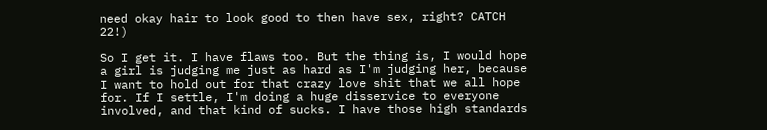need okay hair to look good to then have sex, right? CATCH 22!)

So I get it. I have flaws too. But the thing is, I would hope a girl is judging me just as hard as I'm judging her, because I want to hold out for that crazy love shit that we all hope for. If I settle, I'm doing a huge disservice to everyone involved, and that kind of sucks. I have those high standards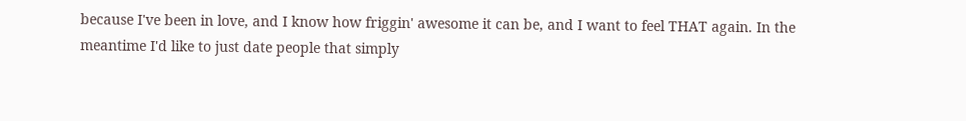because I've been in love, and I know how friggin' awesome it can be, and I want to feel THAT again. In the meantime I'd like to just date people that simply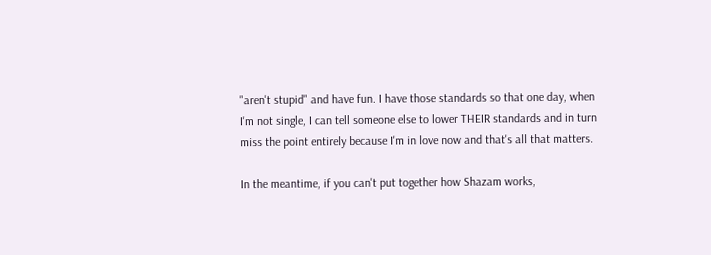"aren't stupid" and have fun. I have those standards so that one day, when I'm not single, I can tell someone else to lower THEIR standards and in turn miss the point entirely because I'm in love now and that's all that matters.

In the meantime, if you can't put together how Shazam works,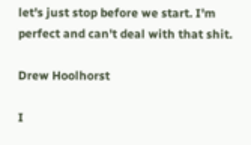let's just stop before we start. I'm perfect and can't deal with that shit.

Drew Hoolhorst

I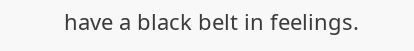have a black belt in feelings.